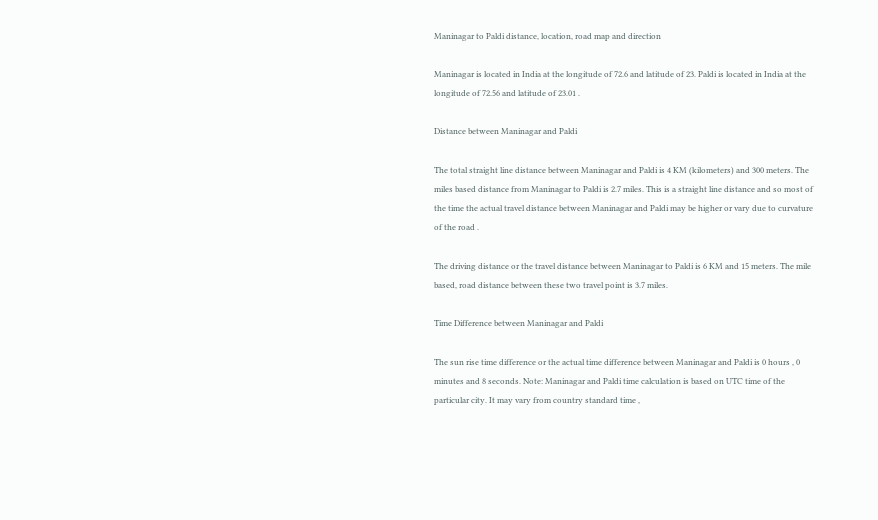Maninagar to Paldi distance, location, road map and direction

Maninagar is located in India at the longitude of 72.6 and latitude of 23. Paldi is located in India at the longitude of 72.56 and latitude of 23.01 .

Distance between Maninagar and Paldi

The total straight line distance between Maninagar and Paldi is 4 KM (kilometers) and 300 meters. The miles based distance from Maninagar to Paldi is 2.7 miles. This is a straight line distance and so most of the time the actual travel distance between Maninagar and Paldi may be higher or vary due to curvature of the road .

The driving distance or the travel distance between Maninagar to Paldi is 6 KM and 15 meters. The mile based, road distance between these two travel point is 3.7 miles.

Time Difference between Maninagar and Paldi

The sun rise time difference or the actual time difference between Maninagar and Paldi is 0 hours , 0 minutes and 8 seconds. Note: Maninagar and Paldi time calculation is based on UTC time of the particular city. It may vary from country standard time ,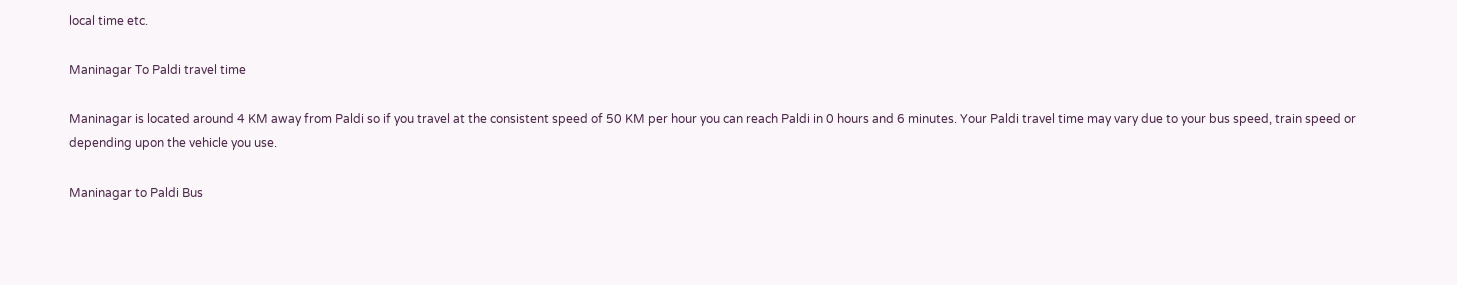local time etc.

Maninagar To Paldi travel time

Maninagar is located around 4 KM away from Paldi so if you travel at the consistent speed of 50 KM per hour you can reach Paldi in 0 hours and 6 minutes. Your Paldi travel time may vary due to your bus speed, train speed or depending upon the vehicle you use.

Maninagar to Paldi Bus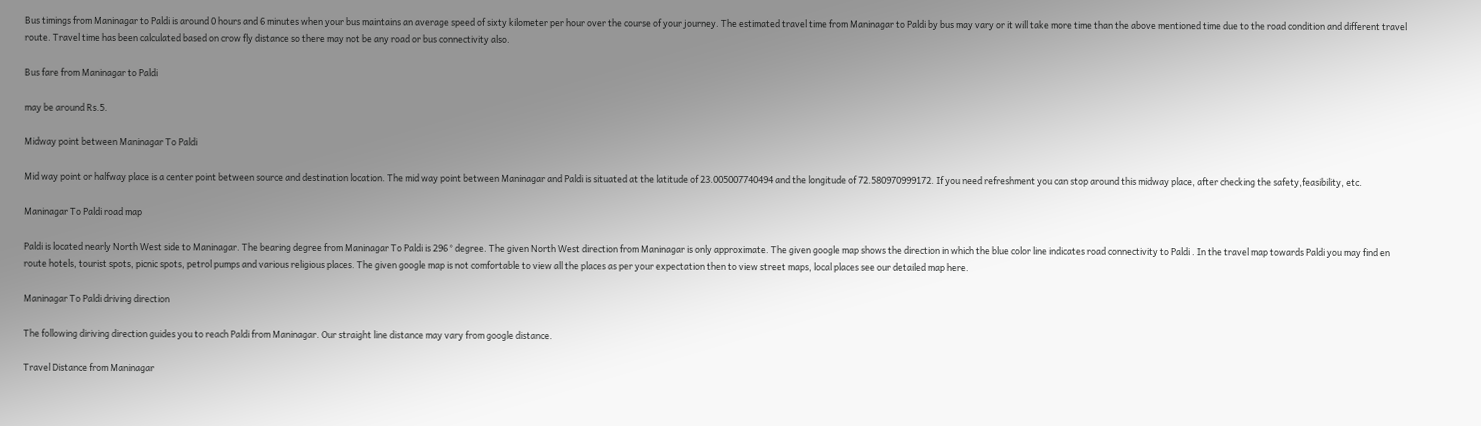Bus timings from Maninagar to Paldi is around 0 hours and 6 minutes when your bus maintains an average speed of sixty kilometer per hour over the course of your journey. The estimated travel time from Maninagar to Paldi by bus may vary or it will take more time than the above mentioned time due to the road condition and different travel route. Travel time has been calculated based on crow fly distance so there may not be any road or bus connectivity also.

Bus fare from Maninagar to Paldi

may be around Rs.5.

Midway point between Maninagar To Paldi

Mid way point or halfway place is a center point between source and destination location. The mid way point between Maninagar and Paldi is situated at the latitude of 23.005007740494 and the longitude of 72.580970999172. If you need refreshment you can stop around this midway place, after checking the safety,feasibility, etc.

Maninagar To Paldi road map

Paldi is located nearly North West side to Maninagar. The bearing degree from Maninagar To Paldi is 296 ° degree. The given North West direction from Maninagar is only approximate. The given google map shows the direction in which the blue color line indicates road connectivity to Paldi . In the travel map towards Paldi you may find en route hotels, tourist spots, picnic spots, petrol pumps and various religious places. The given google map is not comfortable to view all the places as per your expectation then to view street maps, local places see our detailed map here.

Maninagar To Paldi driving direction

The following diriving direction guides you to reach Paldi from Maninagar. Our straight line distance may vary from google distance.

Travel Distance from Maninagar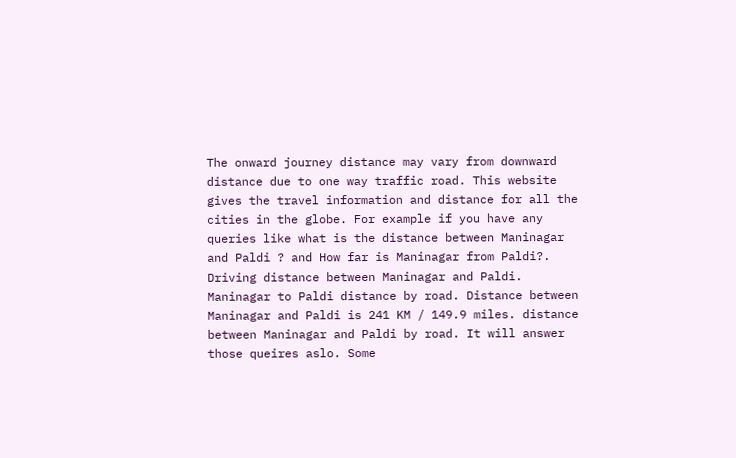The onward journey distance may vary from downward distance due to one way traffic road. This website gives the travel information and distance for all the cities in the globe. For example if you have any queries like what is the distance between Maninagar and Paldi ? and How far is Maninagar from Paldi?. Driving distance between Maninagar and Paldi. Maninagar to Paldi distance by road. Distance between Maninagar and Paldi is 241 KM / 149.9 miles. distance between Maninagar and Paldi by road. It will answer those queires aslo. Some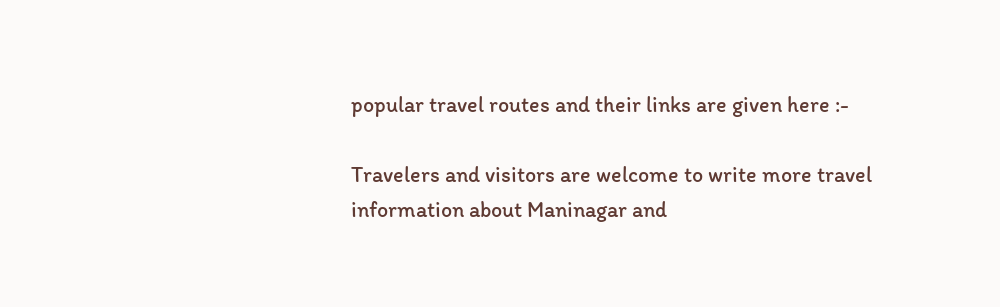popular travel routes and their links are given here :-

Travelers and visitors are welcome to write more travel information about Maninagar and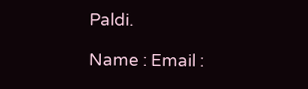Paldi.

Name : Email :